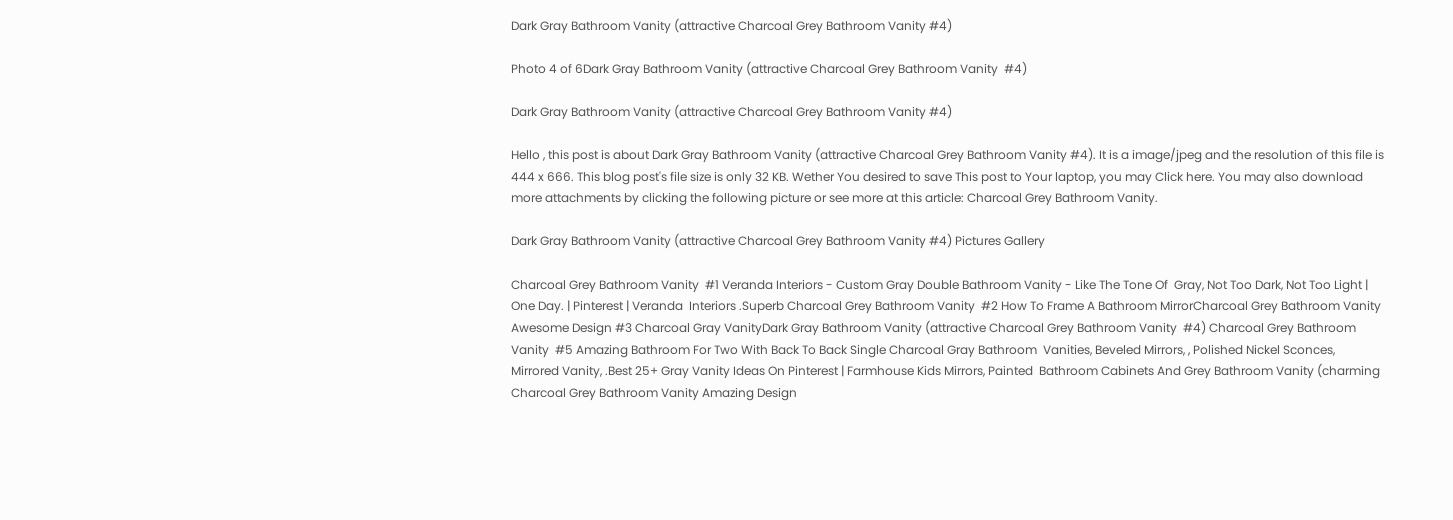Dark Gray Bathroom Vanity (attractive Charcoal Grey Bathroom Vanity #4)

Photo 4 of 6Dark Gray Bathroom Vanity (attractive Charcoal Grey Bathroom Vanity  #4)

Dark Gray Bathroom Vanity (attractive Charcoal Grey Bathroom Vanity #4)

Hello , this post is about Dark Gray Bathroom Vanity (attractive Charcoal Grey Bathroom Vanity #4). It is a image/jpeg and the resolution of this file is 444 x 666. This blog post's file size is only 32 KB. Wether You desired to save This post to Your laptop, you may Click here. You may also download more attachments by clicking the following picture or see more at this article: Charcoal Grey Bathroom Vanity.

Dark Gray Bathroom Vanity (attractive Charcoal Grey Bathroom Vanity #4) Pictures Gallery

Charcoal Grey Bathroom Vanity  #1 Veranda Interiors - Custom Gray Double Bathroom Vanity - Like The Tone Of  Gray, Not Too Dark, Not Too Light | One Day. | Pinterest | Veranda  Interiors .Superb Charcoal Grey Bathroom Vanity  #2 How To Frame A Bathroom MirrorCharcoal Grey Bathroom Vanity Awesome Design #3 Charcoal Gray VanityDark Gray Bathroom Vanity (attractive Charcoal Grey Bathroom Vanity  #4) Charcoal Grey Bathroom Vanity  #5 Amazing Bathroom For Two With Back To Back Single Charcoal Gray Bathroom  Vanities, Beveled Mirrors, , Polished Nickel Sconces, Mirrored Vanity, .Best 25+ Gray Vanity Ideas On Pinterest | Farmhouse Kids Mirrors, Painted  Bathroom Cabinets And Grey Bathroom Vanity (charming Charcoal Grey Bathroom Vanity Amazing Design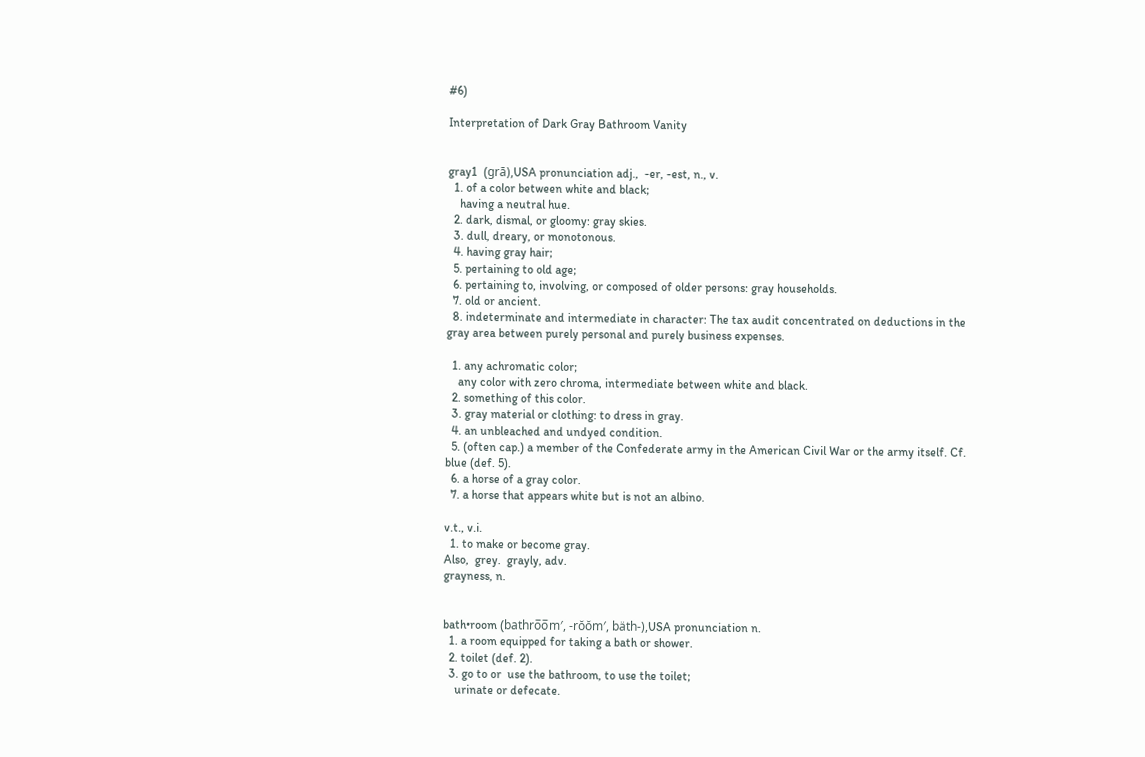#6)

Interpretation of Dark Gray Bathroom Vanity


gray1  (grā),USA pronunciation adj.,  -er, -est, n., v.
  1. of a color between white and black;
    having a neutral hue.
  2. dark, dismal, or gloomy: gray skies.
  3. dull, dreary, or monotonous.
  4. having gray hair;
  5. pertaining to old age;
  6. pertaining to, involving, or composed of older persons: gray households.
  7. old or ancient.
  8. indeterminate and intermediate in character: The tax audit concentrated on deductions in the gray area between purely personal and purely business expenses.

  1. any achromatic color;
    any color with zero chroma, intermediate between white and black.
  2. something of this color.
  3. gray material or clothing: to dress in gray.
  4. an unbleached and undyed condition.
  5. (often cap.) a member of the Confederate army in the American Civil War or the army itself. Cf. blue (def. 5).
  6. a horse of a gray color.
  7. a horse that appears white but is not an albino.

v.t., v.i.
  1. to make or become gray.
Also,  grey.  grayly, adv.
grayness, n.


bath•room (bathro̅o̅m′, -rŏŏm′, bäth-),USA pronunciation n.
  1. a room equipped for taking a bath or shower.
  2. toilet (def. 2).
  3. go to or  use the bathroom, to use the toilet;
    urinate or defecate.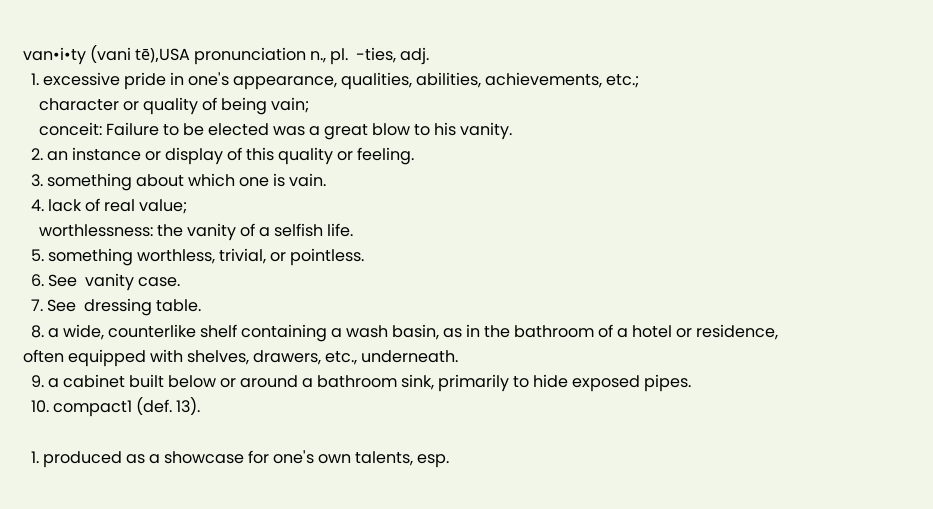van•i•ty (vani tē),USA pronunciation n., pl.  -ties, adj.
  1. excessive pride in one's appearance, qualities, abilities, achievements, etc.;
    character or quality of being vain;
    conceit: Failure to be elected was a great blow to his vanity.
  2. an instance or display of this quality or feeling.
  3. something about which one is vain.
  4. lack of real value;
    worthlessness: the vanity of a selfish life.
  5. something worthless, trivial, or pointless.
  6. See  vanity case.
  7. See  dressing table.
  8. a wide, counterlike shelf containing a wash basin, as in the bathroom of a hotel or residence, often equipped with shelves, drawers, etc., underneath.
  9. a cabinet built below or around a bathroom sink, primarily to hide exposed pipes.
  10. compact1 (def. 13).

  1. produced as a showcase for one's own talents, esp.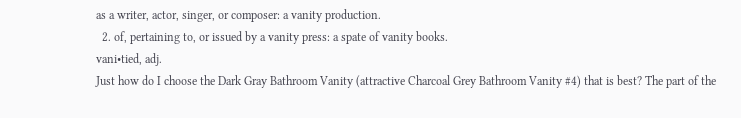as a writer, actor, singer, or composer: a vanity production.
  2. of, pertaining to, or issued by a vanity press: a spate of vanity books.
vani•tied, adj.
Just how do I choose the Dark Gray Bathroom Vanity (attractive Charcoal Grey Bathroom Vanity #4) that is best? The part of the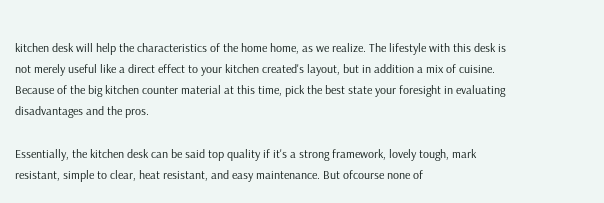kitchen desk will help the characteristics of the home home, as we realize. The lifestyle with this desk is not merely useful like a direct effect to your kitchen created's layout, but in addition a mix of cuisine. Because of the big kitchen counter material at this time, pick the best state your foresight in evaluating disadvantages and the pros.

Essentially, the kitchen desk can be said top quality if it's a strong framework, lovely tough, mark resistant, simple to clear, heat resistant, and easy maintenance. But ofcourse none of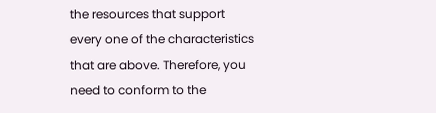the resources that support every one of the characteristics that are above. Therefore, you need to conform to the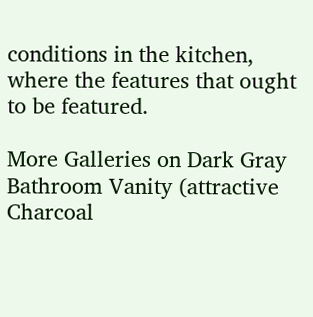conditions in the kitchen, where the features that ought to be featured.

More Galleries on Dark Gray Bathroom Vanity (attractive Charcoal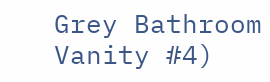Grey Bathroom Vanity #4)